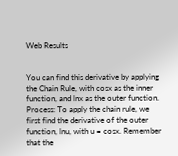Web Results


You can find this derivative by applying the Chain Rule, with cosx as the inner function, and lnx as the outer function. Process: To apply the chain rule, we first find the derivative of the outer function, lnu, with u = cosx. Remember that the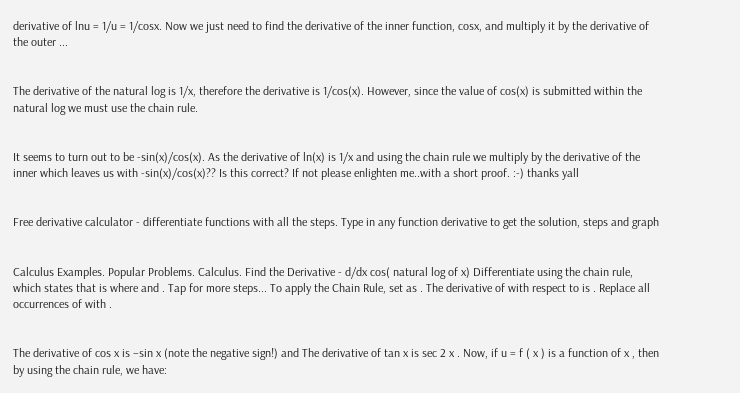derivative of lnu = 1/u = 1/cosx. Now we just need to find the derivative of the inner function, cosx, and multiply it by the derivative of the outer ...


The derivative of the natural log is 1/x, therefore the derivative is 1/cos(x). However, since the value of cos(x) is submitted within the natural log we must use the chain rule.


It seems to turn out to be -sin(x)/cos(x). As the derivative of ln(x) is 1/x and using the chain rule we multiply by the derivative of the inner which leaves us with -sin(x)/cos(x)?? Is this correct? If not please enlighten me..with a short proof. :-) thanks yall


Free derivative calculator - differentiate functions with all the steps. Type in any function derivative to get the solution, steps and graph


Calculus Examples. Popular Problems. Calculus. Find the Derivative - d/dx cos( natural log of x) Differentiate using the chain rule, which states that is where and . Tap for more steps... To apply the Chain Rule, set as . The derivative of with respect to is . Replace all occurrences of with .


The derivative of cos x is −sin x (note the negative sign!) and The derivative of tan x is sec 2 x . Now, if u = f ( x ) is a function of x , then by using the chain rule, we have: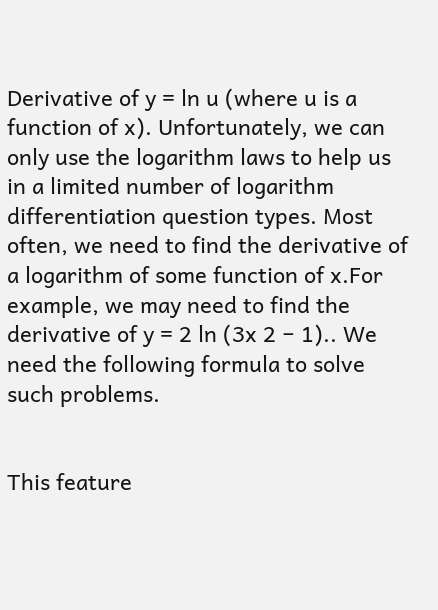Derivative of y = ln u (where u is a function of x). Unfortunately, we can only use the logarithm laws to help us in a limited number of logarithm differentiation question types. Most often, we need to find the derivative of a logarithm of some function of x.For example, we may need to find the derivative of y = 2 ln (3x 2 − 1).. We need the following formula to solve such problems.


This feature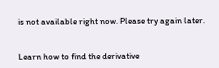is not available right now. Please try again later.


Learn how to find the derivative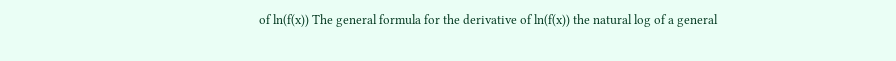of ln(f(x)) The general formula for the derivative of ln(f(x)) the natural log of a general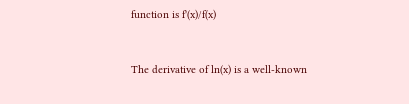function is f'(x)/f(x)


The derivative of ln(x) is a well-known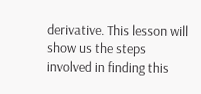derivative. This lesson will show us the steps involved in finding this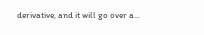derivative, and it will go over a...